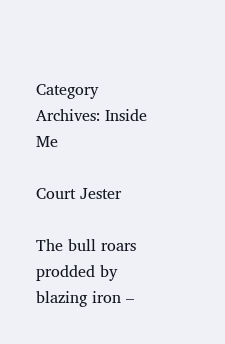Category Archives: Inside Me

Court Jester

The bull roars
prodded by blazing iron –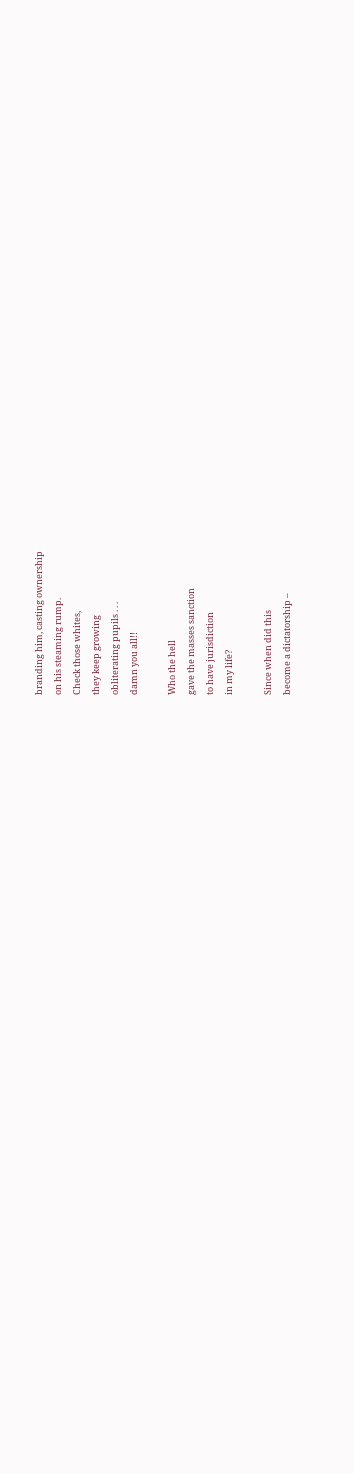branding him, casting ownership
on his steaming rump.
Check those whites,
they keep growing
obliterating pupils . . .
damn you all!!

Who the hell
gave the masses sanction
to have jurisdiction
in my life?

Since when did this
become a dictatorship –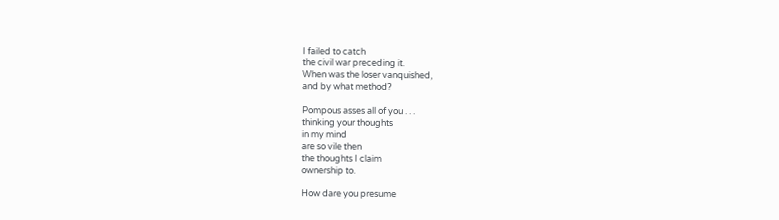I failed to catch
the civil war preceding it.
When was the loser vanquished,
and by what method?

Pompous asses all of you . . .
thinking your thoughts
in my mind
are so vile then
the thoughts I claim
ownership to.

How dare you presume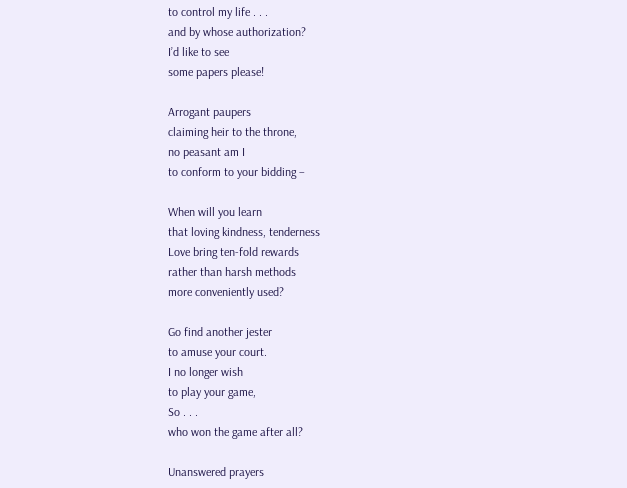to control my life . . .
and by whose authorization?
I’d like to see
some papers please!

Arrogant paupers
claiming heir to the throne,
no peasant am I
to conform to your bidding –

When will you learn
that loving kindness, tenderness
Love bring ten-fold rewards
rather than harsh methods
more conveniently used?

Go find another jester
to amuse your court.
I no longer wish
to play your game,
So . . .
who won the game after all?

Unanswered prayers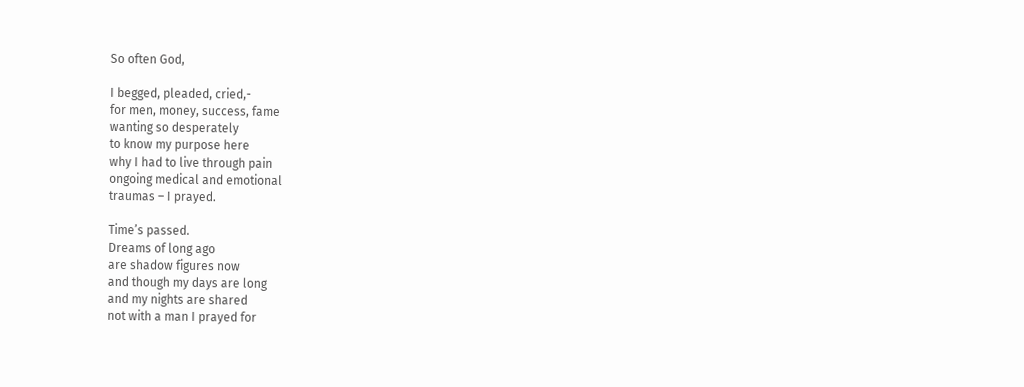So often God,

I begged, pleaded, cried,-
for men, money, success, fame
wanting so desperately
to know my purpose here
why I had to live through pain
ongoing medical and emotional
traumas – I prayed.

Time’s passed.
Dreams of long ago
are shadow figures now
and though my days are long
and my nights are shared
not with a man I prayed for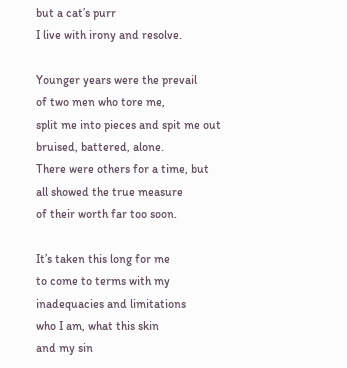but a cat’s purr
I live with irony and resolve.

Younger years were the prevail
of two men who tore me,
split me into pieces and spit me out
bruised, battered, alone.
There were others for a time, but
all showed the true measure
of their worth far too soon.

It’s taken this long for me
to come to terms with my
inadequacies and limitations
who I am, what this skin
and my sin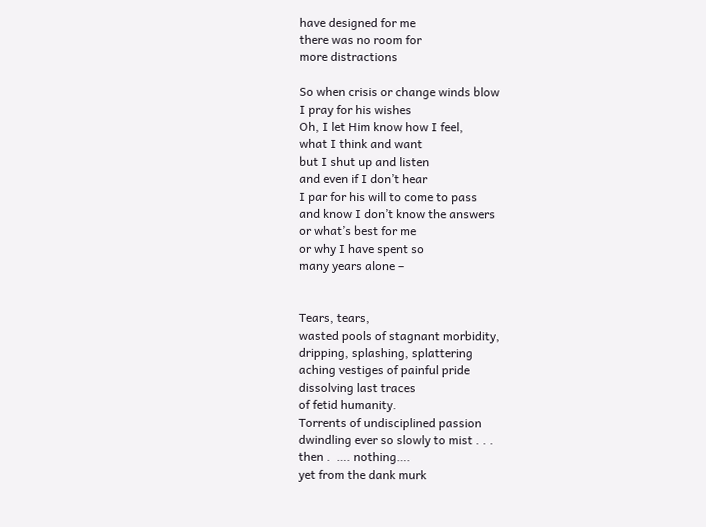have designed for me
there was no room for
more distractions

So when crisis or change winds blow
I pray for his wishes
Oh, I let Him know how I feel,
what I think and want
but I shut up and listen
and even if I don’t hear
I par for his will to come to pass
and know I don’t know the answers
or what’s best for me
or why I have spent so
many years alone –


Tears, tears,
wasted pools of stagnant morbidity,
dripping, splashing, splattering
aching vestiges of painful pride
dissolving last traces
of fetid humanity.
Torrents of undisciplined passion
dwindling ever so slowly to mist . . .
then .  …. nothing….
yet from the dank murk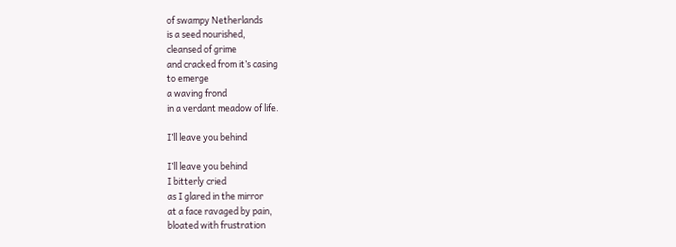of swampy Netherlands
is a seed nourished,
cleansed of grime
and cracked from it’s casing
to emerge
a waving frond
in a verdant meadow of life.

I’ll leave you behind

I’ll leave you behind
I bitterly cried
as I glared in the mirror
at a face ravaged by pain,
bloated with frustration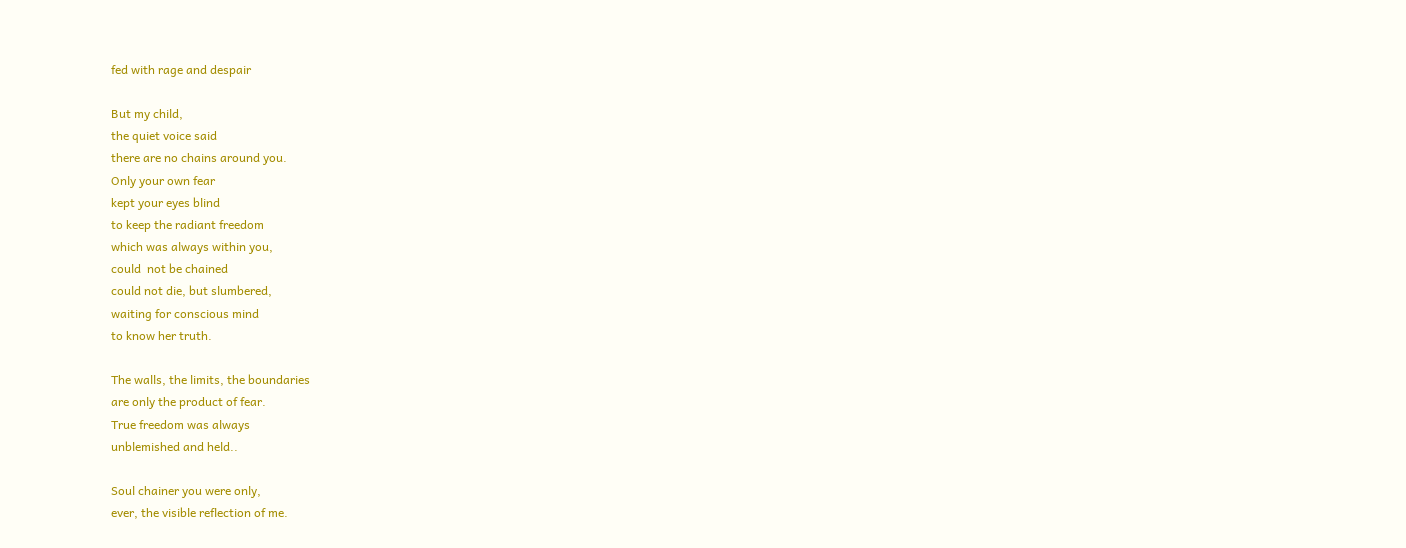fed with rage and despair

But my child,
the quiet voice said
there are no chains around you.
Only your own fear
kept your eyes blind
to keep the radiant freedom
which was always within you,
could  not be chained
could not die, but slumbered,
waiting for conscious mind
to know her truth.

The walls, the limits, the boundaries
are only the product of fear.
True freedom was always
unblemished and held..

Soul chainer you were only,
ever, the visible reflection of me.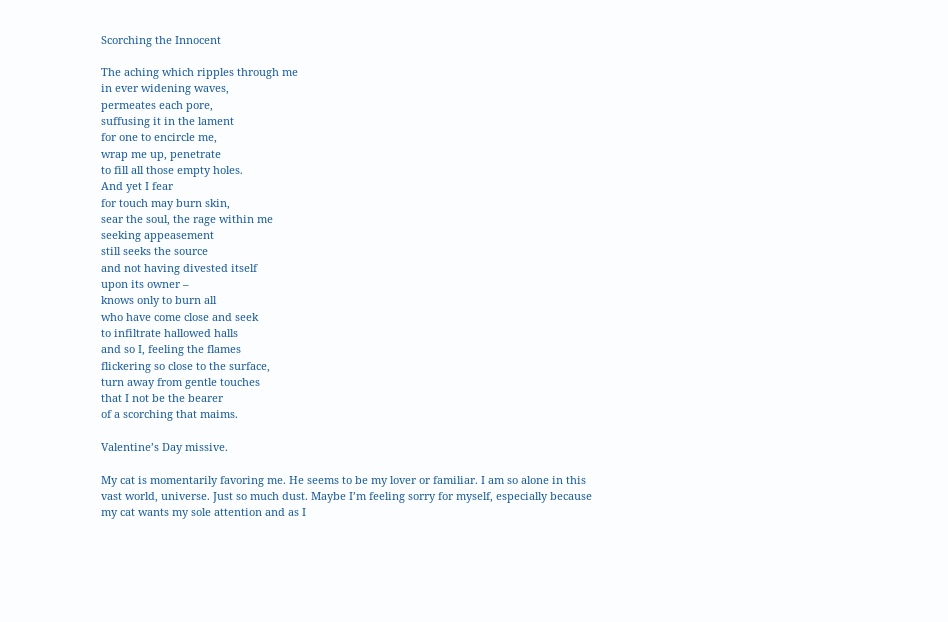Scorching the Innocent

The aching which ripples through me
in ever widening waves,
permeates each pore,
suffusing it in the lament
for one to encircle me,
wrap me up, penetrate
to fill all those empty holes.
And yet I fear
for touch may burn skin,
sear the soul, the rage within me
seeking appeasement
still seeks the source
and not having divested itself
upon its owner –
knows only to burn all
who have come close and seek
to infiltrate hallowed halls
and so I, feeling the flames
flickering so close to the surface,
turn away from gentle touches
that I not be the bearer
of a scorching that maims.

Valentine’s Day missive.

My cat is momentarily favoring me. He seems to be my lover or familiar. I am so alone in this vast world, universe. Just so much dust. Maybe I’m feeling sorry for myself, especially because my cat wants my sole attention and as I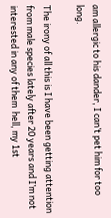am allergic to his dander, I can’t pet him for too long.

The irony of all this is I have been getting attention from male species lately after 20 years and I’m not interested in any of them  hell, my 1st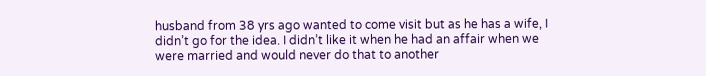husband from 38 yrs ago wanted to come visit but as he has a wife, I didn’t go for the idea. I didn’t like it when he had an affair when we were married and would never do that to another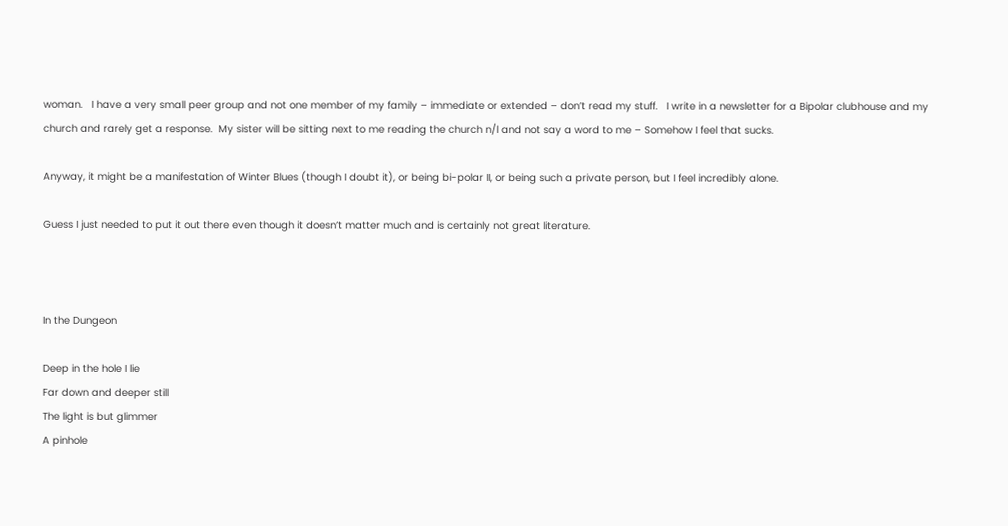woman.   I have a very small peer group and not one member of my family – immediate or extended – don’t read my stuff.   I write in a newsletter for a Bipolar clubhouse and my church and rarely get a response.  My sister will be sitting next to me reading the church n/l and not say a word to me – Somehow I feel that sucks.

Anyway, it might be a manifestation of Winter Blues (though I doubt it), or being bi-polar II, or being such a private person, but I feel incredibly alone.

Guess I just needed to put it out there even though it doesn’t matter much and is certainly not great literature.



In the Dungeon

Deep in the hole I lie
Far down and deeper still
The light is but glimmer
A pinhole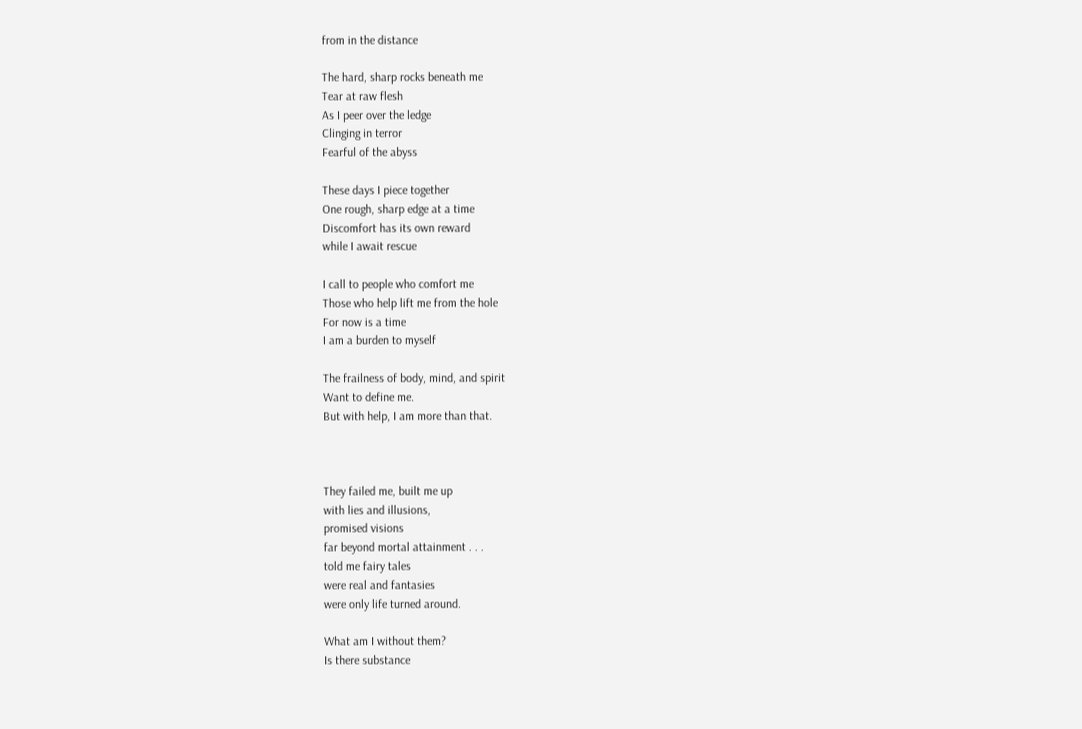from in the distance

The hard, sharp rocks beneath me
Tear at raw flesh
As I peer over the ledge
Clinging in terror
Fearful of the abyss

These days I piece together
One rough, sharp edge at a time
Discomfort has its own reward
while I await rescue

I call to people who comfort me
Those who help lift me from the hole
For now is a time
I am a burden to myself

The frailness of body, mind, and spirit
Want to define me.
But with help, I am more than that.



They failed me, built me up
with lies and illusions,
promised visions
far beyond mortal attainment . . .
told me fairy tales
were real and fantasies
were only life turned around.

What am I without them?
Is there substance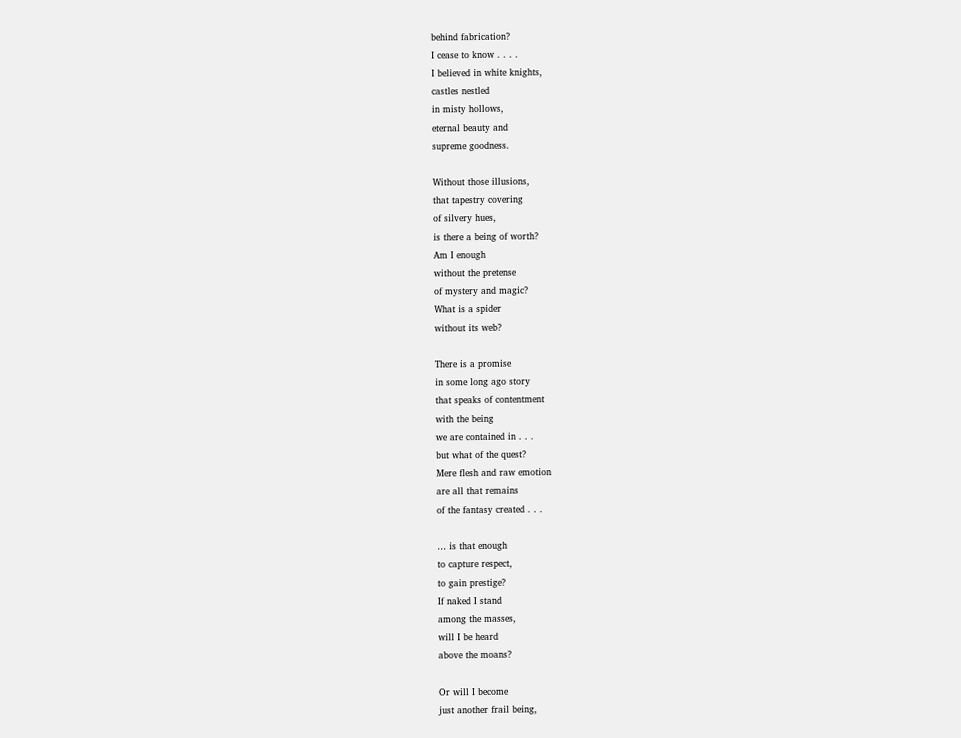behind fabrication?
I cease to know . . . .
I believed in white knights,
castles nestled
in misty hollows,
eternal beauty and
supreme goodness.

Without those illusions,
that tapestry covering
of silvery hues,
is there a being of worth?
Am I enough
without the pretense
of mystery and magic?
What is a spider
without its web?

There is a promise
in some long ago story
that speaks of contentment
with the being
we are contained in . . .
but what of the quest?
Mere flesh and raw emotion
are all that remains
of the fantasy created . . .

… is that enough
to capture respect,
to gain prestige?
If naked I stand
among the masses,
will I be heard
above the moans?

Or will I become
just another frail being,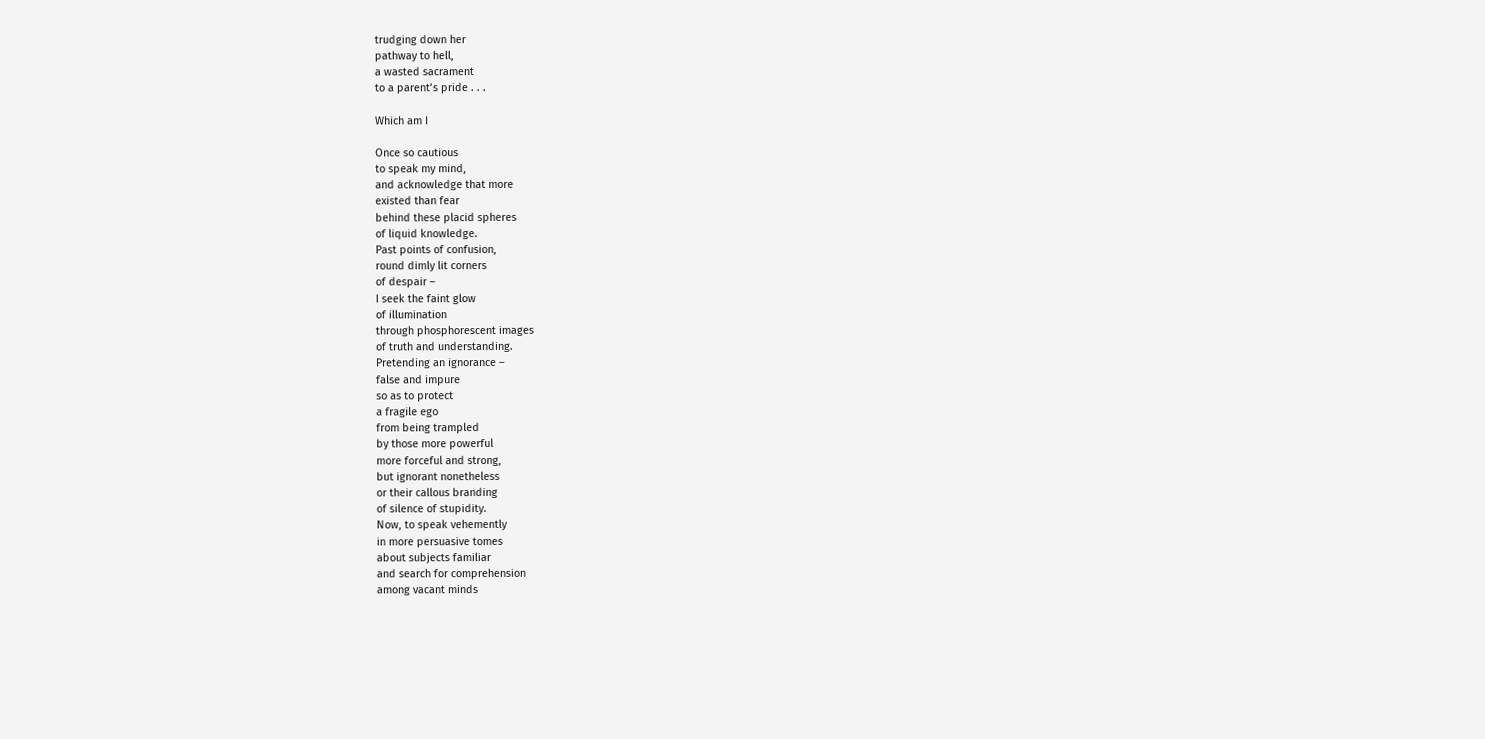trudging down her
pathway to hell,
a wasted sacrament
to a parent’s pride . . .

Which am I

Once so cautious
to speak my mind,
and acknowledge that more
existed than fear
behind these placid spheres
of liquid knowledge.
Past points of confusion,
round dimly lit corners
of despair –
I seek the faint glow
of illumination
through phosphorescent images
of truth and understanding.
Pretending an ignorance –
false and impure
so as to protect
a fragile ego
from being trampled
by those more powerful
more forceful and strong,
but ignorant nonetheless
or their callous branding
of silence of stupidity.
Now, to speak vehemently
in more persuasive tomes
about subjects familiar
and search for comprehension
among vacant minds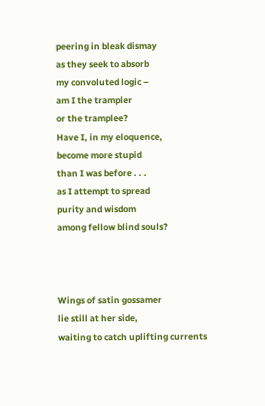peering in bleak dismay
as they seek to absorb
my convoluted logic –
am I the trampler
or the tramplee?
Have I, in my eloquence,
become more stupid
than I was before . . .
as I attempt to spread
purity and wisdom
among fellow blind souls?



Wings of satin gossamer
lie still at her side,
waiting to catch uplifting currents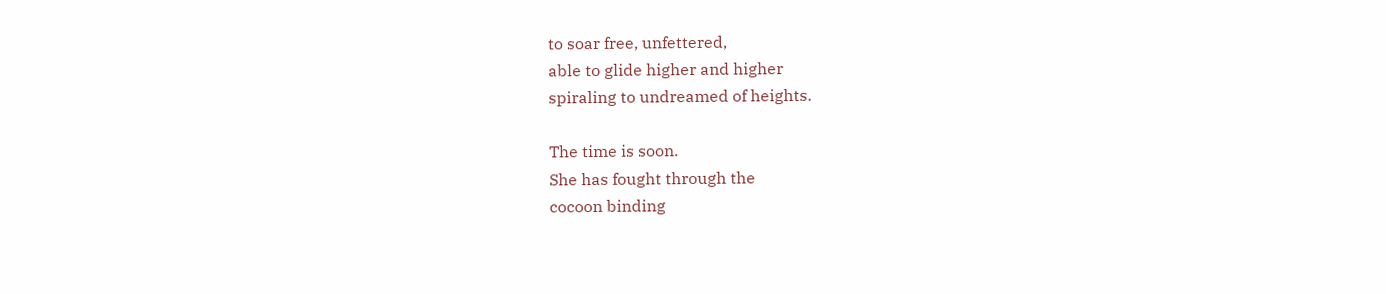to soar free, unfettered,
able to glide higher and higher
spiraling to undreamed of heights.

The time is soon.
She has fought through the
cocoon binding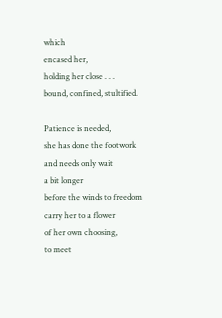which
encased her,
holding her close . . .
bound, confined, stultified.

Patience is needed,
she has done the footwork
and needs only wait
a bit longer
before the winds to freedom
carry her to a flower
of her own choosing,
to meet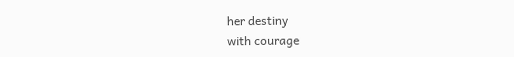her destiny
with courage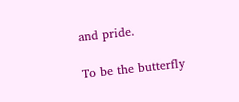and pride.

To be the butterfly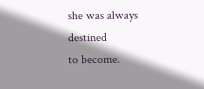she was always destined
to become.